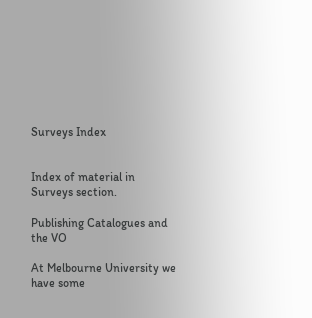Surveys Index


Index of material in Surveys section.

Publishing Catalogues and the VO

At Melbourne University we have some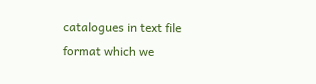catalogues in text file format which we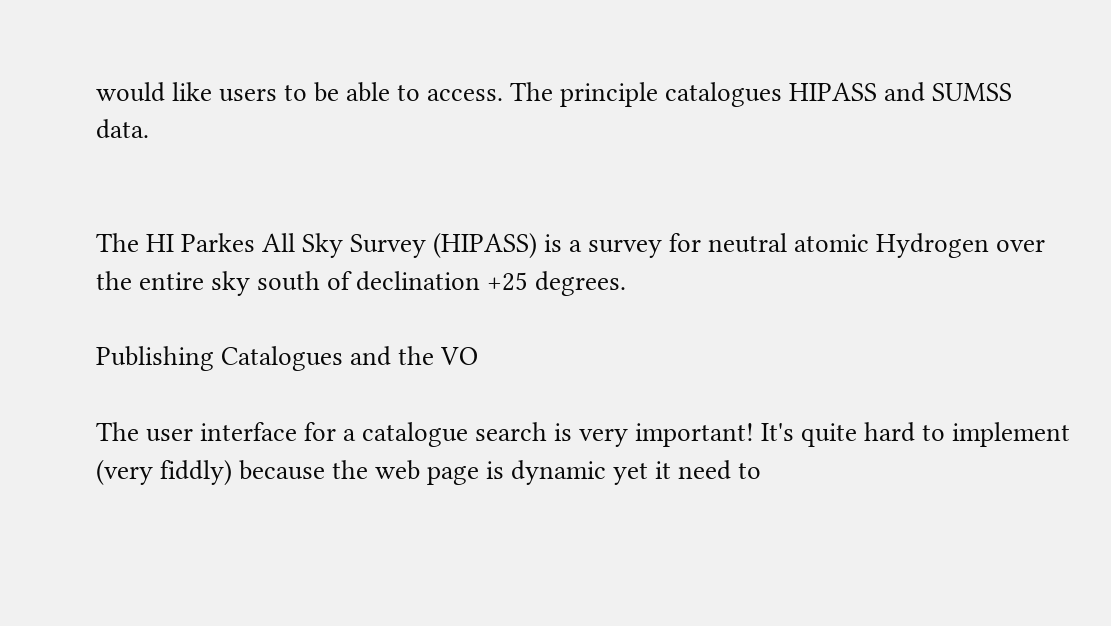would like users to be able to access. The principle catalogues HIPASS and SUMSS data.


The HI Parkes All Sky Survey (HIPASS) is a survey for neutral atomic Hydrogen over the entire sky south of declination +25 degrees.

Publishing Catalogues and the VO

The user interface for a catalogue search is very important! It's quite hard to implement (very fiddly) because the web page is dynamic yet it need to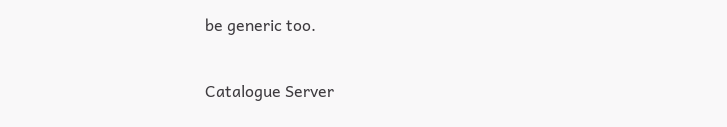be generic too.

Catalogue Server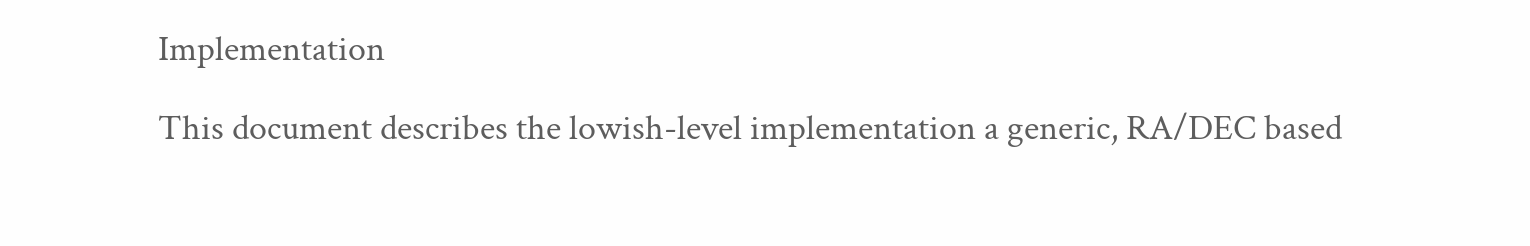Implementation

This document describes the lowish-level implementation a generic, RA/DEC based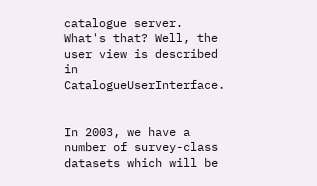catalogue server. What's that? Well, the user view is described in CatalogueUserInterface.


In 2003, we have a number of survey-class datasets which will be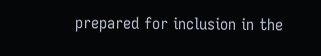prepared for inclusion in the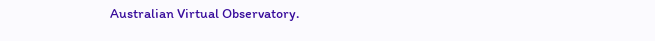Australian Virtual Observatory.